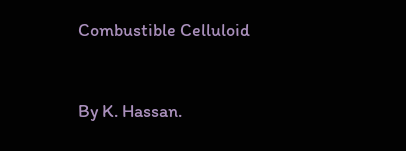Combustible Celluloid


By K. Hassan.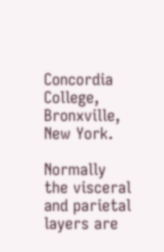Concordia College, Bronxville, New York.

Normally the visceral and parietal layers are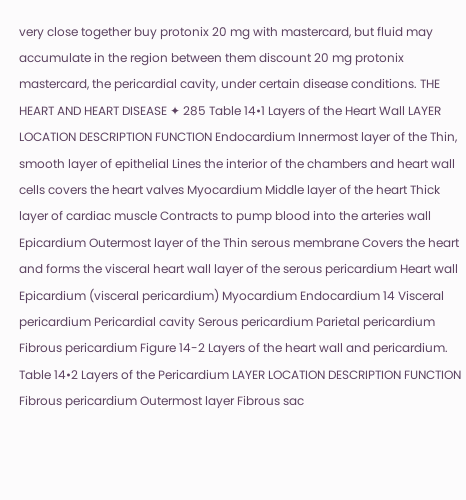very close together buy protonix 20 mg with mastercard, but fluid may accumulate in the region between them discount 20 mg protonix mastercard, the pericardial cavity, under certain disease conditions. THE HEART AND HEART DISEASE ✦ 285 Table 14•1 Layers of the Heart Wall LAYER LOCATION DESCRIPTION FUNCTION Endocardium Innermost layer of the Thin, smooth layer of epithelial Lines the interior of the chambers and heart wall cells covers the heart valves Myocardium Middle layer of the heart Thick layer of cardiac muscle Contracts to pump blood into the arteries wall Epicardium Outermost layer of the Thin serous membrane Covers the heart and forms the visceral heart wall layer of the serous pericardium Heart wall Epicardium (visceral pericardium) Myocardium Endocardium 14 Visceral pericardium Pericardial cavity Serous pericardium Parietal pericardium Fibrous pericardium Figure 14-2 Layers of the heart wall and pericardium. Table 14•2 Layers of the Pericardium LAYER LOCATION DESCRIPTION FUNCTION Fibrous pericardium Outermost layer Fibrous sac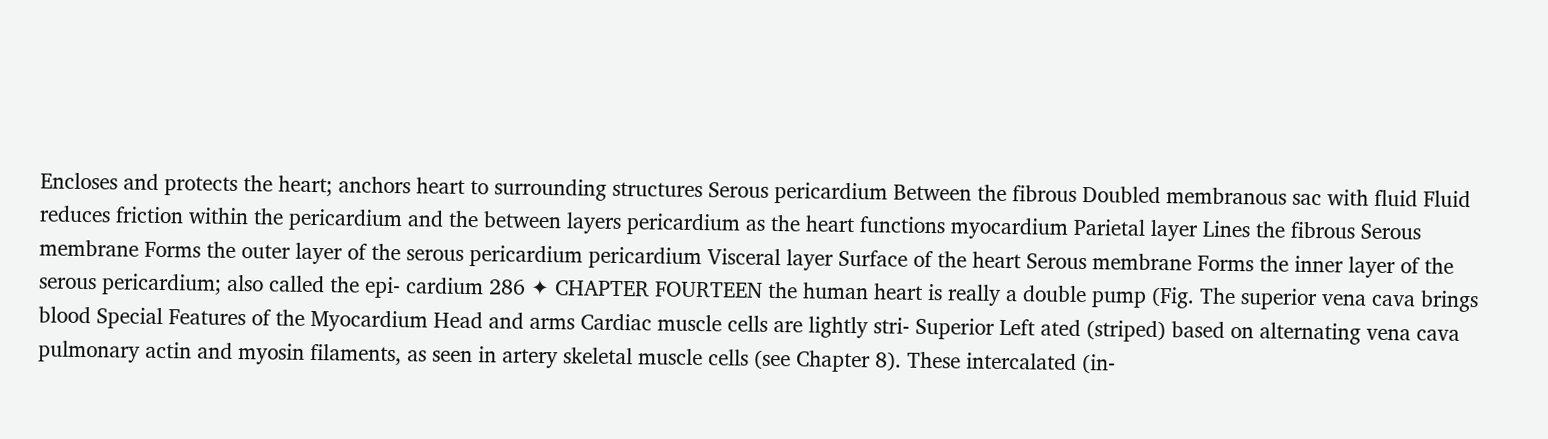Encloses and protects the heart; anchors heart to surrounding structures Serous pericardium Between the fibrous Doubled membranous sac with fluid Fluid reduces friction within the pericardium and the between layers pericardium as the heart functions myocardium Parietal layer Lines the fibrous Serous membrane Forms the outer layer of the serous pericardium pericardium Visceral layer Surface of the heart Serous membrane Forms the inner layer of the serous pericardium; also called the epi- cardium 286 ✦ CHAPTER FOURTEEN the human heart is really a double pump (Fig. The superior vena cava brings blood Special Features of the Myocardium Head and arms Cardiac muscle cells are lightly stri- Superior Left ated (striped) based on alternating vena cava pulmonary actin and myosin filaments, as seen in artery skeletal muscle cells (see Chapter 8). These intercalated (in-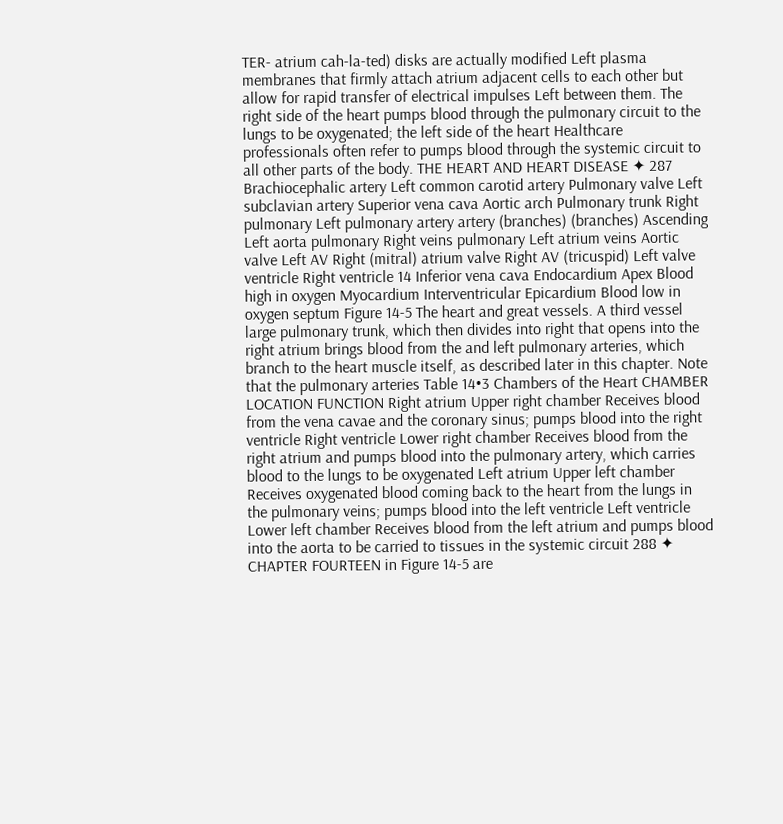TER- atrium cah-la-ted) disks are actually modified Left plasma membranes that firmly attach atrium adjacent cells to each other but allow for rapid transfer of electrical impulses Left between them. The right side of the heart pumps blood through the pulmonary circuit to the lungs to be oxygenated; the left side of the heart Healthcare professionals often refer to pumps blood through the systemic circuit to all other parts of the body. THE HEART AND HEART DISEASE ✦ 287 Brachiocephalic artery Left common carotid artery Pulmonary valve Left subclavian artery Superior vena cava Aortic arch Pulmonary trunk Right pulmonary Left pulmonary artery artery (branches) (branches) Ascending Left aorta pulmonary Right veins pulmonary Left atrium veins Aortic valve Left AV Right (mitral) atrium valve Right AV (tricuspid) Left valve ventricle Right ventricle 14 Inferior vena cava Endocardium Apex Blood high in oxygen Myocardium Interventricular Epicardium Blood low in oxygen septum Figure 14-5 The heart and great vessels. A third vessel large pulmonary trunk, which then divides into right that opens into the right atrium brings blood from the and left pulmonary arteries, which branch to the heart muscle itself, as described later in this chapter. Note that the pulmonary arteries Table 14•3 Chambers of the Heart CHAMBER LOCATION FUNCTION Right atrium Upper right chamber Receives blood from the vena cavae and the coronary sinus; pumps blood into the right ventricle Right ventricle Lower right chamber Receives blood from the right atrium and pumps blood into the pulmonary artery, which carries blood to the lungs to be oxygenated Left atrium Upper left chamber Receives oxygenated blood coming back to the heart from the lungs in the pulmonary veins; pumps blood into the left ventricle Left ventricle Lower left chamber Receives blood from the left atrium and pumps blood into the aorta to be carried to tissues in the systemic circuit 288 ✦ CHAPTER FOURTEEN in Figure 14-5 are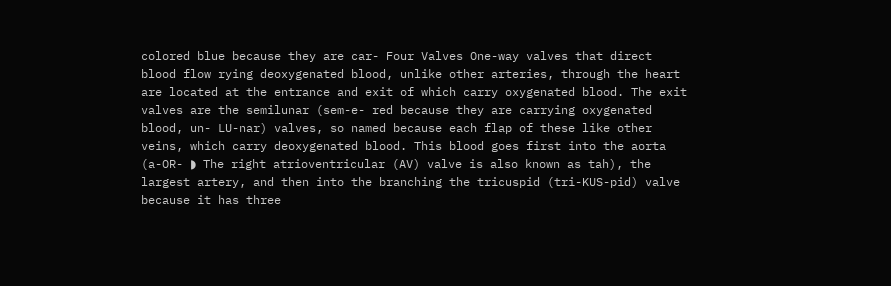colored blue because they are car- Four Valves One-way valves that direct blood flow rying deoxygenated blood, unlike other arteries, through the heart are located at the entrance and exit of which carry oxygenated blood. The exit valves are the semilunar (sem-e- red because they are carrying oxygenated blood, un- LU-nar) valves, so named because each flap of these like other veins, which carry deoxygenated blood. This blood goes first into the aorta (a-OR- ◗ The right atrioventricular (AV) valve is also known as tah), the largest artery, and then into the branching the tricuspid (tri-KUS-pid) valve because it has three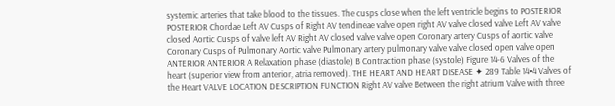systemic arteries that take blood to the tissues. The cusps close when the left ventricle begins to POSTERIOR POSTERIOR Chordae Left AV Cusps of Right AV tendineae valve open right AV valve closed valve Left AV valve closed Aortic Cusps of valve left AV Right AV closed valve valve open Coronary artery Cusps of aortic valve Coronary Cusps of Pulmonary Aortic valve Pulmonary artery pulmonary valve valve closed open valve open ANTERIOR ANTERIOR A Relaxation phase (diastole) B Contraction phase (systole) Figure 14-6 Valves of the heart (superior view from anterior, atria removed). THE HEART AND HEART DISEASE ✦ 289 Table 14•4 Valves of the Heart VALVE LOCATION DESCRIPTION FUNCTION Right AV valve Between the right atrium Valve with three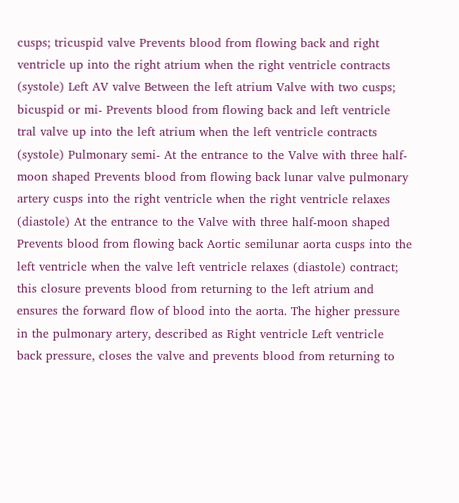cusps; tricuspid valve Prevents blood from flowing back and right ventricle up into the right atrium when the right ventricle contracts (systole) Left AV valve Between the left atrium Valve with two cusps; bicuspid or mi- Prevents blood from flowing back and left ventricle tral valve up into the left atrium when the left ventricle contracts (systole) Pulmonary semi- At the entrance to the Valve with three half-moon shaped Prevents blood from flowing back lunar valve pulmonary artery cusps into the right ventricle when the right ventricle relaxes (diastole) At the entrance to the Valve with three half-moon shaped Prevents blood from flowing back Aortic semilunar aorta cusps into the left ventricle when the valve left ventricle relaxes (diastole) contract; this closure prevents blood from returning to the left atrium and ensures the forward flow of blood into the aorta. The higher pressure in the pulmonary artery, described as Right ventricle Left ventricle back pressure, closes the valve and prevents blood from returning to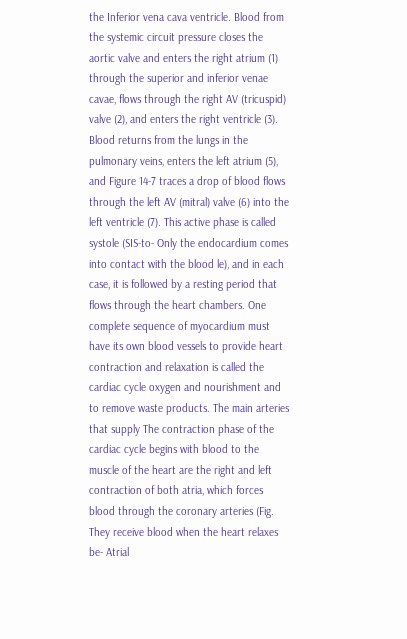the Inferior vena cava ventricle. Blood from the systemic circuit pressure closes the aortic valve and enters the right atrium (1) through the superior and inferior venae cavae, flows through the right AV (tricuspid) valve (2), and enters the right ventricle (3). Blood returns from the lungs in the pulmonary veins, enters the left atrium (5), and Figure 14-7 traces a drop of blood flows through the left AV (mitral) valve (6) into the left ventricle (7). This active phase is called systole (SIS-to- Only the endocardium comes into contact with the blood le), and in each case, it is followed by a resting period that flows through the heart chambers. One complete sequence of myocardium must have its own blood vessels to provide heart contraction and relaxation is called the cardiac cycle oxygen and nourishment and to remove waste products. The main arteries that supply The contraction phase of the cardiac cycle begins with blood to the muscle of the heart are the right and left contraction of both atria, which forces blood through the coronary arteries (Fig. They receive blood when the heart relaxes be- Atrial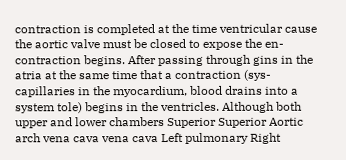contraction is completed at the time ventricular cause the aortic valve must be closed to expose the en- contraction begins. After passing through gins in the atria at the same time that a contraction (sys- capillaries in the myocardium, blood drains into a system tole) begins in the ventricles. Although both upper and lower chambers Superior Superior Aortic arch vena cava vena cava Left pulmonary Right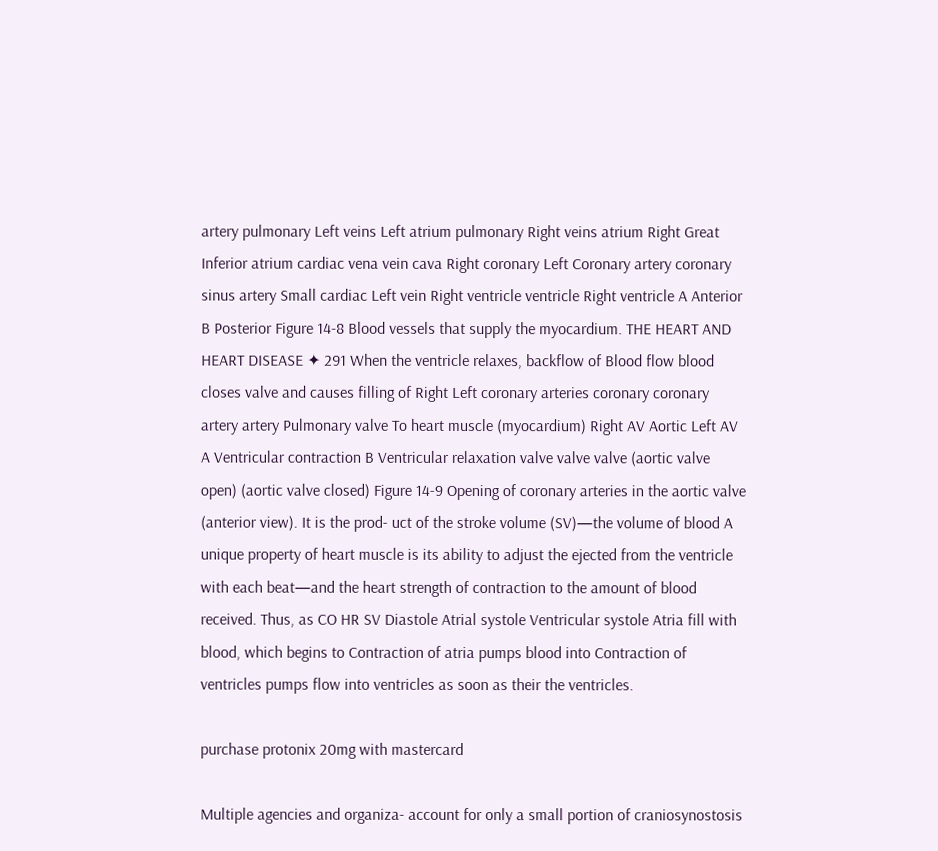artery pulmonary Left veins Left atrium pulmonary Right veins atrium Right Great Inferior atrium cardiac vena vein cava Right coronary Left Coronary artery coronary sinus artery Small cardiac Left vein Right ventricle ventricle Right ventricle A Anterior B Posterior Figure 14-8 Blood vessels that supply the myocardium. THE HEART AND HEART DISEASE ✦ 291 When the ventricle relaxes, backflow of Blood flow blood closes valve and causes filling of Right Left coronary arteries coronary coronary artery artery Pulmonary valve To heart muscle (myocardium) Right AV Aortic Left AV A Ventricular contraction B Ventricular relaxation valve valve valve (aortic valve open) (aortic valve closed) Figure 14-9 Opening of coronary arteries in the aortic valve (anterior view). It is the prod- uct of the stroke volume (SV)—the volume of blood A unique property of heart muscle is its ability to adjust the ejected from the ventricle with each beat—and the heart strength of contraction to the amount of blood received. Thus, as CO HR SV Diastole Atrial systole Ventricular systole Atria fill with blood, which begins to Contraction of atria pumps blood into Contraction of ventricles pumps flow into ventricles as soon as their the ventricles.

purchase protonix 20mg with mastercard

Multiple agencies and organiza- account for only a small portion of craniosynostosis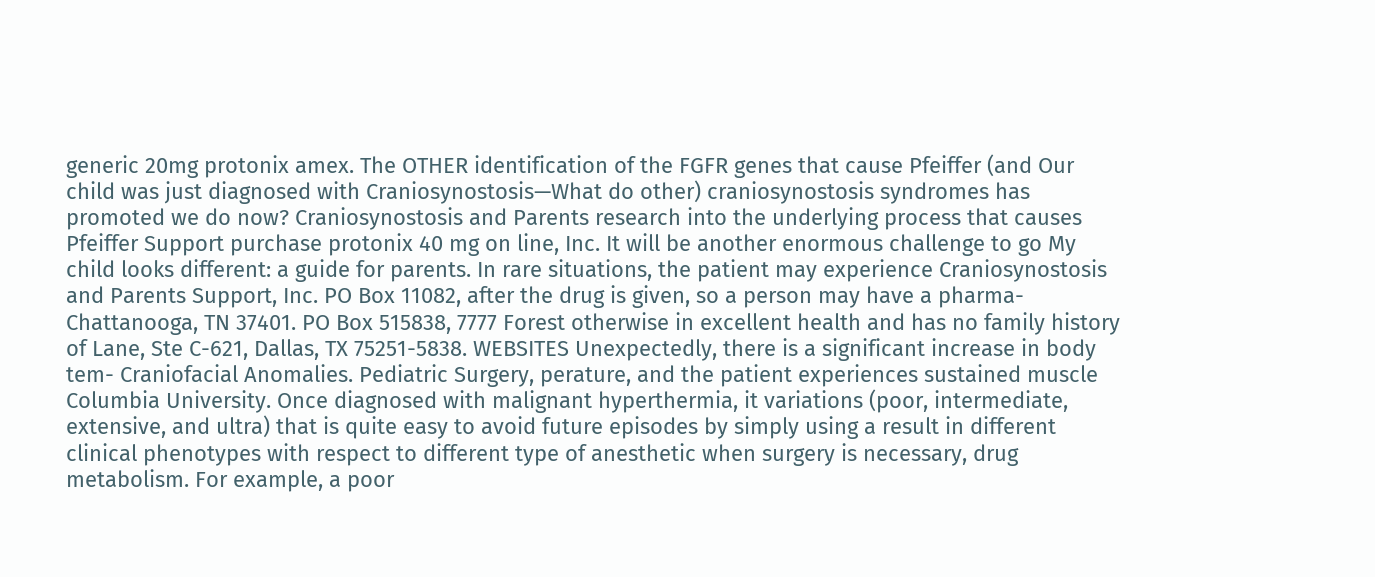generic 20mg protonix amex. The OTHER identification of the FGFR genes that cause Pfeiffer (and Our child was just diagnosed with Craniosynostosis—What do other) craniosynostosis syndromes has promoted we do now? Craniosynostosis and Parents research into the underlying process that causes Pfeiffer Support purchase protonix 40 mg on line, Inc. It will be another enormous challenge to go My child looks different: a guide for parents. In rare situations, the patient may experience Craniosynostosis and Parents Support, Inc. PO Box 11082, after the drug is given, so a person may have a pharma- Chattanooga, TN 37401. PO Box 515838, 7777 Forest otherwise in excellent health and has no family history of Lane, Ste C-621, Dallas, TX 75251-5838. WEBSITES Unexpectedly, there is a significant increase in body tem- Craniofacial Anomalies. Pediatric Surgery, perature, and the patient experiences sustained muscle Columbia University. Once diagnosed with malignant hyperthermia, it variations (poor, intermediate, extensive, and ultra) that is quite easy to avoid future episodes by simply using a result in different clinical phenotypes with respect to different type of anesthetic when surgery is necessary, drug metabolism. For example, a poor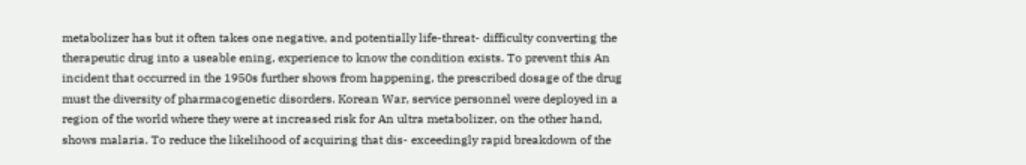metabolizer has but it often takes one negative, and potentially life-threat- difficulty converting the therapeutic drug into a useable ening, experience to know the condition exists. To prevent this An incident that occurred in the 1950s further shows from happening, the prescribed dosage of the drug must the diversity of pharmacogenetic disorders. Korean War, service personnel were deployed in a region of the world where they were at increased risk for An ultra metabolizer, on the other hand, shows malaria. To reduce the likelihood of acquiring that dis- exceedingly rapid breakdown of the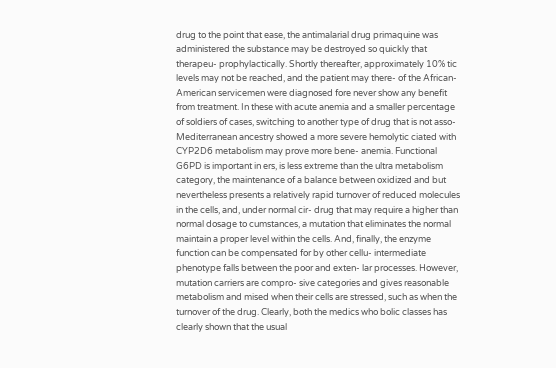drug to the point that ease, the antimalarial drug primaquine was administered the substance may be destroyed so quickly that therapeu- prophylactically. Shortly thereafter, approximately 10% tic levels may not be reached, and the patient may there- of the African-American servicemen were diagnosed fore never show any benefit from treatment. In these with acute anemia and a smaller percentage of soldiers of cases, switching to another type of drug that is not asso- Mediterranean ancestry showed a more severe hemolytic ciated with CYP2D6 metabolism may prove more bene- anemia. Functional G6PD is important in ers, is less extreme than the ultra metabolism category, the maintenance of a balance between oxidized and but nevertheless presents a relatively rapid turnover of reduced molecules in the cells, and, under normal cir- drug that may require a higher than normal dosage to cumstances, a mutation that eliminates the normal maintain a proper level within the cells. And, finally, the enzyme function can be compensated for by other cellu- intermediate phenotype falls between the poor and exten- lar processes. However, mutation carriers are compro- sive categories and gives reasonable metabolism and mised when their cells are stressed, such as when the turnover of the drug. Clearly, both the medics who bolic classes has clearly shown that the usual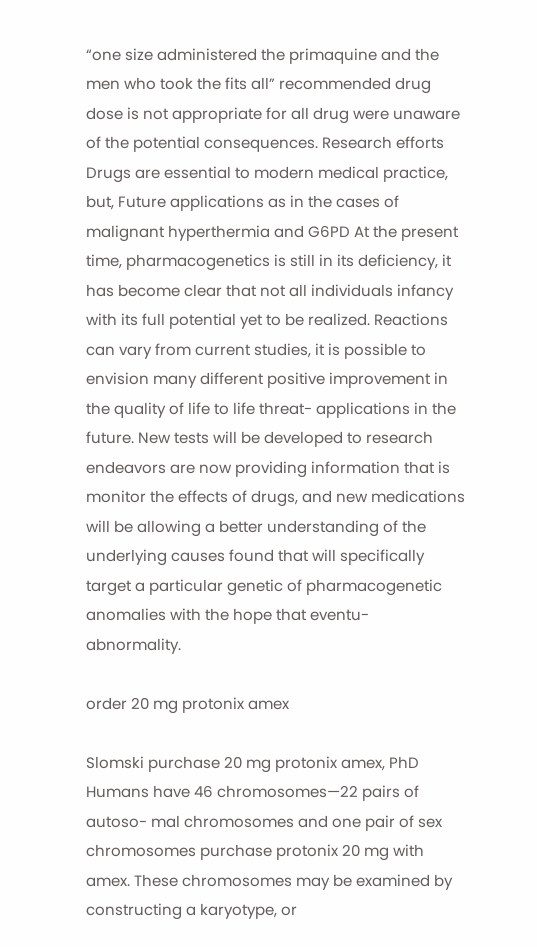“one size administered the primaquine and the men who took the fits all” recommended drug dose is not appropriate for all drug were unaware of the potential consequences. Research efforts Drugs are essential to modern medical practice, but, Future applications as in the cases of malignant hyperthermia and G6PD At the present time, pharmacogenetics is still in its deficiency, it has become clear that not all individuals infancy with its full potential yet to be realized. Reactions can vary from current studies, it is possible to envision many different positive improvement in the quality of life to life threat- applications in the future. New tests will be developed to research endeavors are now providing information that is monitor the effects of drugs, and new medications will be allowing a better understanding of the underlying causes found that will specifically target a particular genetic of pharmacogenetic anomalies with the hope that eventu- abnormality.

order 20 mg protonix amex

Slomski purchase 20 mg protonix amex, PhD Humans have 46 chromosomes—22 pairs of autoso- mal chromosomes and one pair of sex chromosomes purchase protonix 20 mg with amex. These chromosomes may be examined by constructing a karyotype, or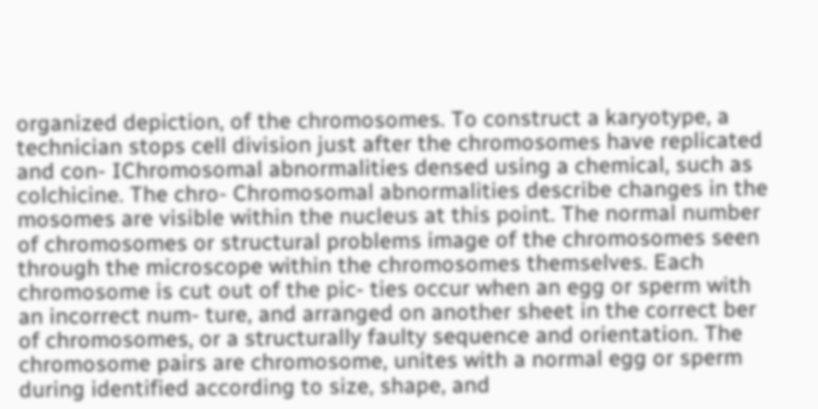organized depiction, of the chromosomes. To construct a karyotype, a technician stops cell division just after the chromosomes have replicated and con- IChromosomal abnormalities densed using a chemical, such as colchicine. The chro- Chromosomal abnormalities describe changes in the mosomes are visible within the nucleus at this point. The normal number of chromosomes or structural problems image of the chromosomes seen through the microscope within the chromosomes themselves. Each chromosome is cut out of the pic- ties occur when an egg or sperm with an incorrect num- ture, and arranged on another sheet in the correct ber of chromosomes, or a structurally faulty sequence and orientation. The chromosome pairs are chromosome, unites with a normal egg or sperm during identified according to size, shape, and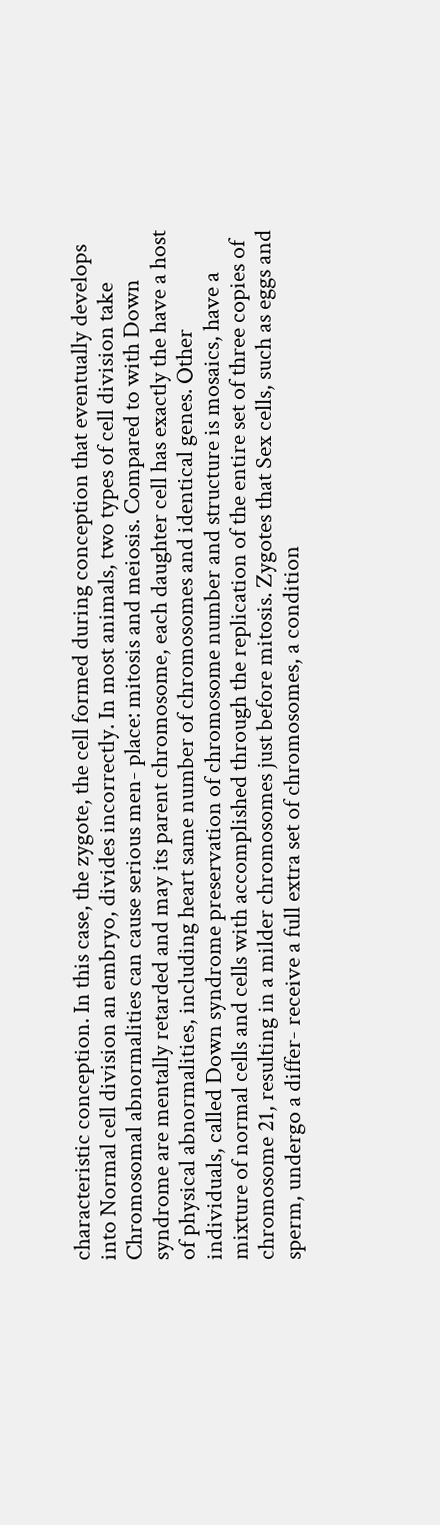characteristic conception. In this case, the zygote, the cell formed during conception that eventually develops into Normal cell division an embryo, divides incorrectly. In most animals, two types of cell division take Chromosomal abnormalities can cause serious men- place: mitosis and meiosis. Compared to with Down syndrome are mentally retarded and may its parent chromosome, each daughter cell has exactly the have a host of physical abnormalities, including heart same number of chromosomes and identical genes. Other individuals, called Down syndrome preservation of chromosome number and structure is mosaics, have a mixture of normal cells and cells with accomplished through the replication of the entire set of three copies of chromosome 21, resulting in a milder chromosomes just before mitosis. Zygotes that Sex cells, such as eggs and sperm, undergo a differ- receive a full extra set of chromosomes, a condition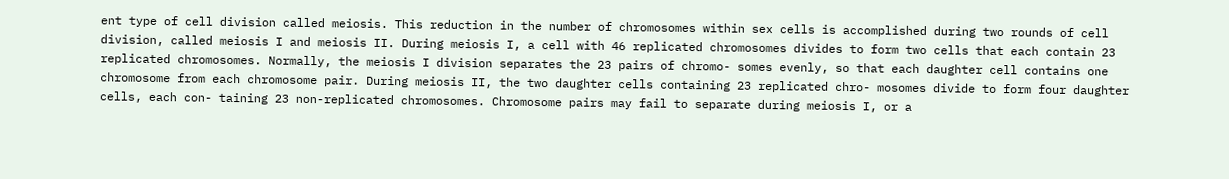ent type of cell division called meiosis. This reduction in the number of chromosomes within sex cells is accomplished during two rounds of cell division, called meiosis I and meiosis II. During meiosis I, a cell with 46 replicated chromosomes divides to form two cells that each contain 23 replicated chromosomes. Normally, the meiosis I division separates the 23 pairs of chromo- somes evenly, so that each daughter cell contains one chromosome from each chromosome pair. During meiosis II, the two daughter cells containing 23 replicated chro- mosomes divide to form four daughter cells, each con- taining 23 non-replicated chromosomes. Chromosome pairs may fail to separate during meiosis I, or a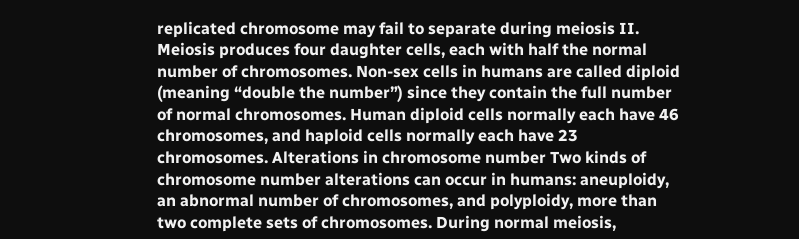replicated chromosome may fail to separate during meiosis II. Meiosis produces four daughter cells, each with half the normal number of chromosomes. Non-sex cells in humans are called diploid (meaning “double the number”) since they contain the full number of normal chromosomes. Human diploid cells normally each have 46 chromosomes, and haploid cells normally each have 23 chromosomes. Alterations in chromosome number Two kinds of chromosome number alterations can occur in humans: aneuploidy, an abnormal number of chromosomes, and polyploidy, more than two complete sets of chromosomes. During normal meiosis,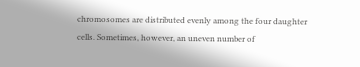chromosomes are distributed evenly among the four daughter cells. Sometimes, however, an uneven number of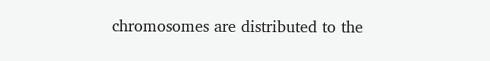chromosomes are distributed to the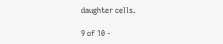daughter cells.

9 of 10 -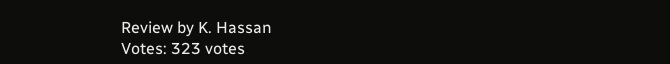Review by K. Hassan
Votes: 323 votes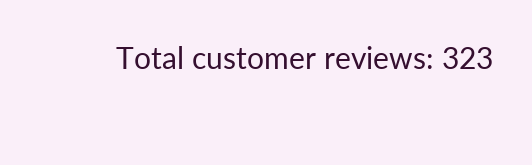Total customer reviews: 323